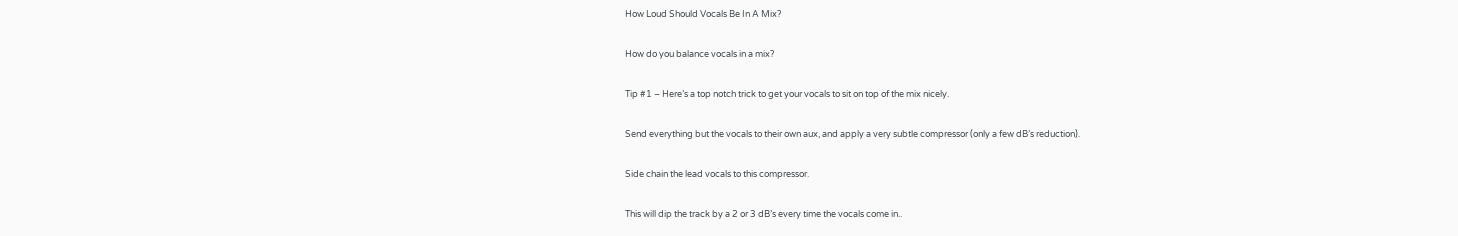How Loud Should Vocals Be In A Mix?

How do you balance vocals in a mix?

Tip #1 – Here’s a top notch trick to get your vocals to sit on top of the mix nicely.

Send everything but the vocals to their own aux, and apply a very subtle compressor (only a few dB’s reduction).

Side chain the lead vocals to this compressor.

This will dip the track by a 2 or 3 dB’s every time the vocals come in..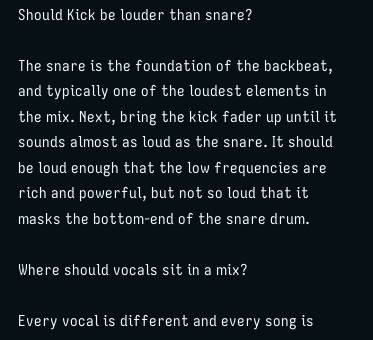Should Kick be louder than snare?

The snare is the foundation of the backbeat, and typically one of the loudest elements in the mix. Next, bring the kick fader up until it sounds almost as loud as the snare. It should be loud enough that the low frequencies are rich and powerful, but not so loud that it masks the bottom-end of the snare drum.

Where should vocals sit in a mix?

Every vocal is different and every song is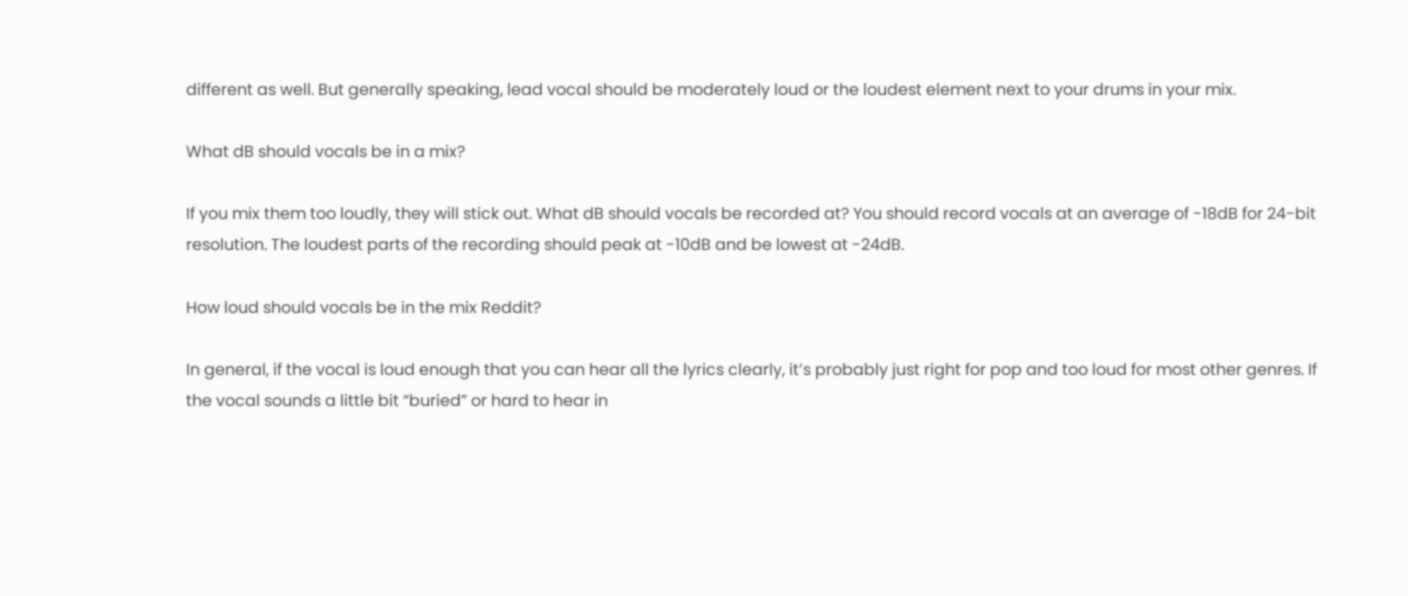different as well. But generally speaking, lead vocal should be moderately loud or the loudest element next to your drums in your mix.

What dB should vocals be in a mix?

If you mix them too loudly, they will stick out. What dB should vocals be recorded at? You should record vocals at an average of -18dB for 24-bit resolution. The loudest parts of the recording should peak at -10dB and be lowest at -24dB.

How loud should vocals be in the mix Reddit?

In general, if the vocal is loud enough that you can hear all the lyrics clearly, it’s probably just right for pop and too loud for most other genres. If the vocal sounds a little bit “buried” or hard to hear in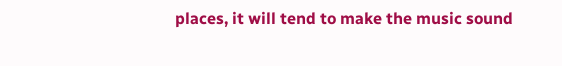places, it will tend to make the music sound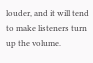louder, and it will tend to make listeners turn up the volume.